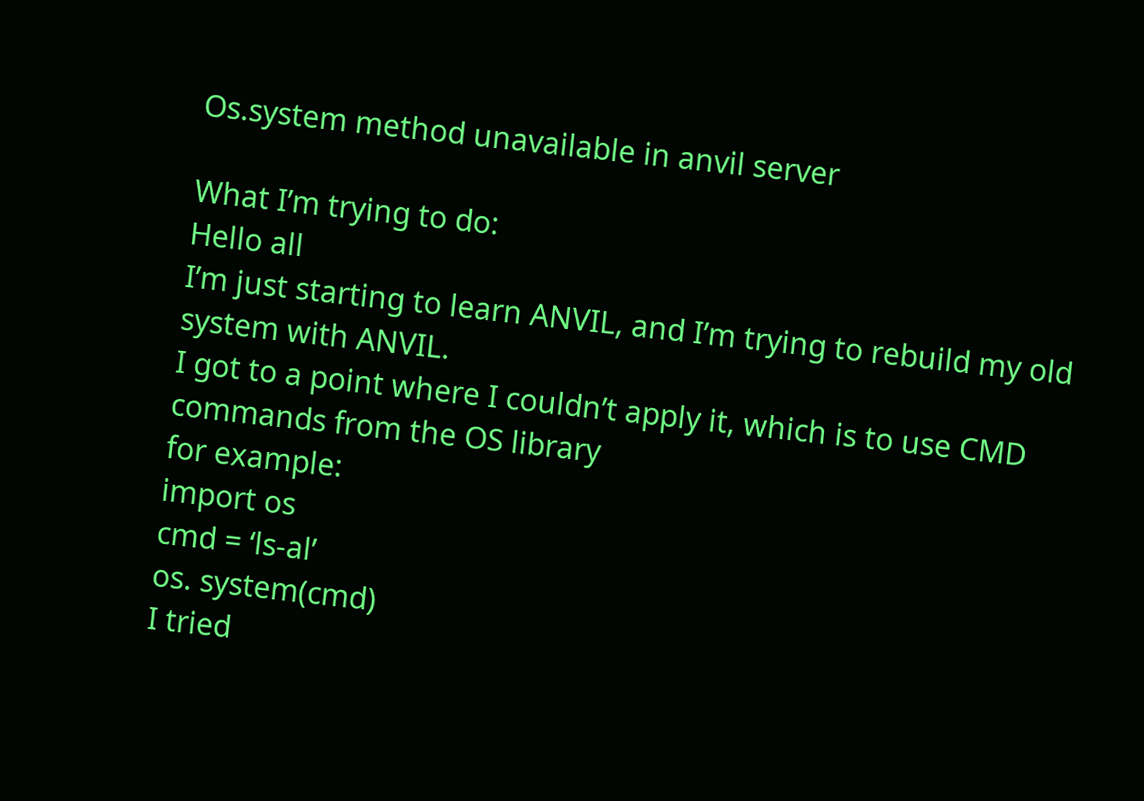Os.system method unavailable in anvil server

What I’m trying to do:
Hello all
I’m just starting to learn ANVIL, and I’m trying to rebuild my old system with ANVIL.
I got to a point where I couldn’t apply it, which is to use CMD commands from the OS library
for example:
import os
cmd = ‘ls-al’
os. system(cmd)
I tried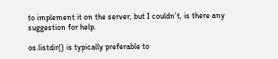to implement it on the server, but I couldn’t, is there any suggestion for help.

os.listdir() is typically preferable to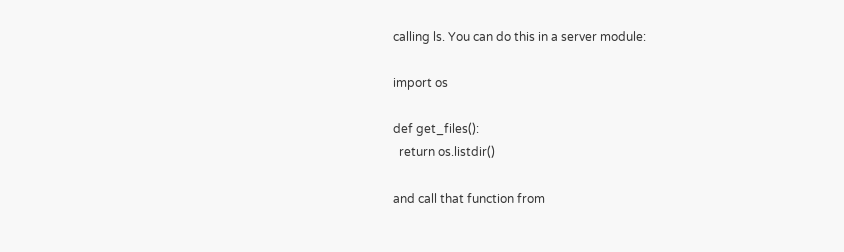calling ls. You can do this in a server module:

import os

def get_files():
  return os.listdir()

and call that function from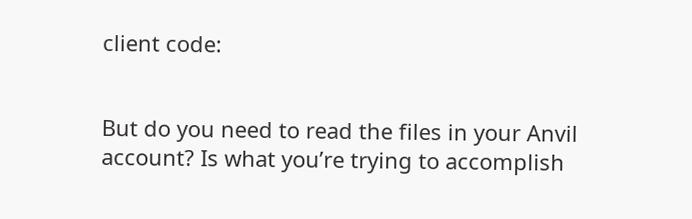client code:


But do you need to read the files in your Anvil account? Is what you’re trying to accomplish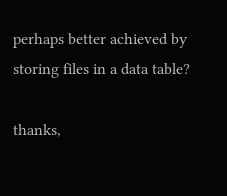perhaps better achieved by storing files in a data table?

thanks,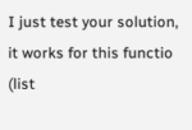I just test your solution, it works for this functio
(list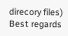direcory files)
Best regards